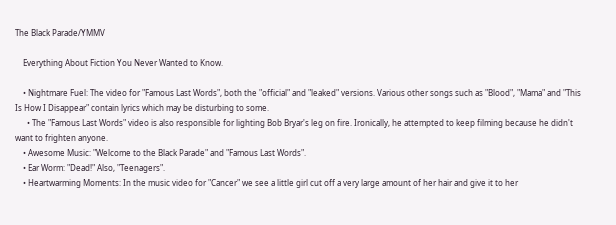The Black Parade/YMMV

    Everything About Fiction You Never Wanted to Know.

    • Nightmare Fuel: The video for "Famous Last Words", both the "official" and "leaked" versions. Various other songs such as "Blood", "Mama" and "This Is How I Disappear" contain lyrics which may be disturbing to some.
      • The "Famous Last Words" video is also responsible for lighting Bob Bryar's leg on fire. Ironically, he attempted to keep filming because he didn't want to frighten anyone.
    • Awesome Music: "Welcome to the Black Parade" and "Famous Last Words".
    • Ear Worm: "Dead!" Also, "Teenagers".
    • Heartwarming Moments: In the music video for "Cancer" we see a little girl cut off a very large amount of her hair and give it to her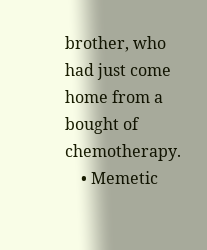brother, who had just come home from a bought of chemotherapy.
    • Memetic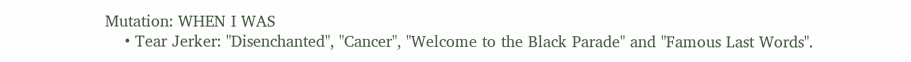Mutation: WHEN I WAS
    • Tear Jerker: "Disenchanted", "Cancer", "Welcome to the Black Parade" and "Famous Last Words".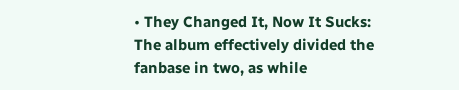• They Changed It, Now It Sucks: The album effectively divided the fanbase in two, as while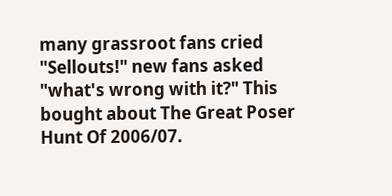many grassroot fans cried "Sellouts!" new fans asked "what's wrong with it?" This bought about The Great Poser Hunt Of 2006/07.